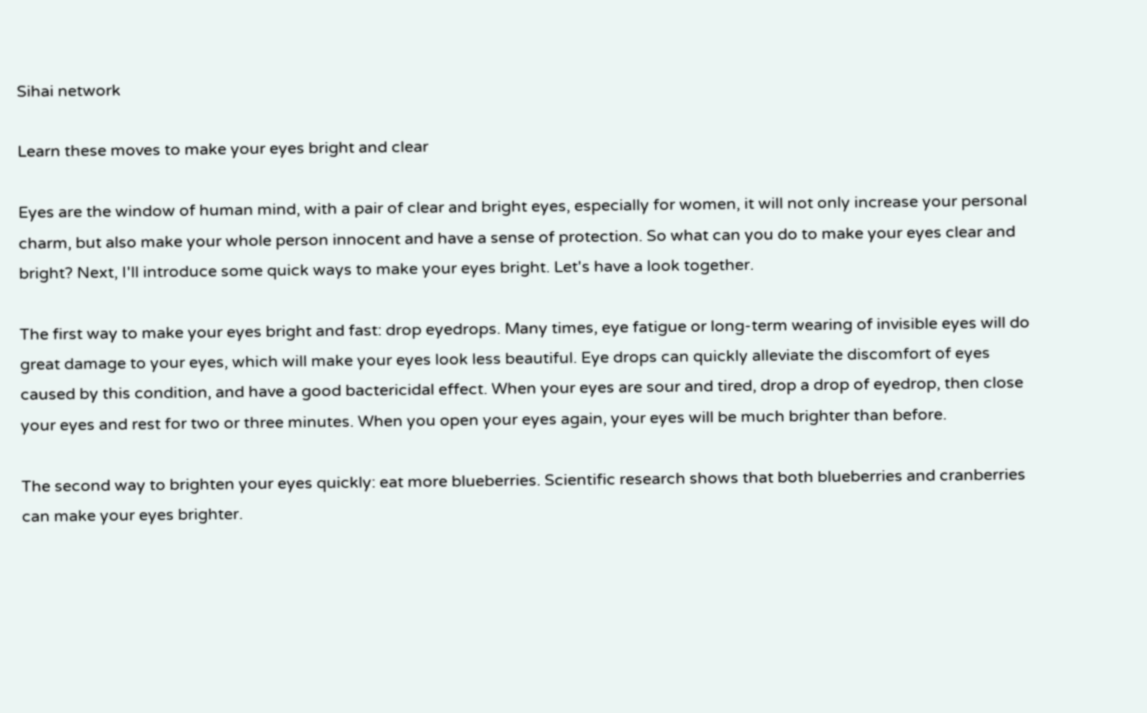Sihai network

Learn these moves to make your eyes bright and clear

Eyes are the window of human mind, with a pair of clear and bright eyes, especially for women, it will not only increase your personal charm, but also make your whole person innocent and have a sense of protection. So what can you do to make your eyes clear and bright? Next, I'll introduce some quick ways to make your eyes bright. Let's have a look together.

The first way to make your eyes bright and fast: drop eyedrops. Many times, eye fatigue or long-term wearing of invisible eyes will do great damage to your eyes, which will make your eyes look less beautiful. Eye drops can quickly alleviate the discomfort of eyes caused by this condition, and have a good bactericidal effect. When your eyes are sour and tired, drop a drop of eyedrop, then close your eyes and rest for two or three minutes. When you open your eyes again, your eyes will be much brighter than before.

The second way to brighten your eyes quickly: eat more blueberries. Scientific research shows that both blueberries and cranberries can make your eyes brighter.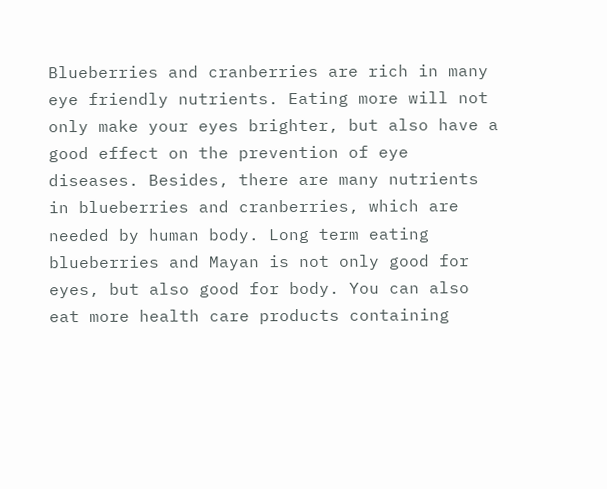Blueberries and cranberries are rich in many eye friendly nutrients. Eating more will not only make your eyes brighter, but also have a good effect on the prevention of eye diseases. Besides, there are many nutrients in blueberries and cranberries, which are needed by human body. Long term eating blueberries and Mayan is not only good for eyes, but also good for body. You can also eat more health care products containing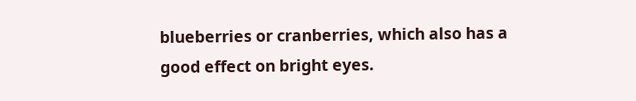blueberries or cranberries, which also has a good effect on bright eyes.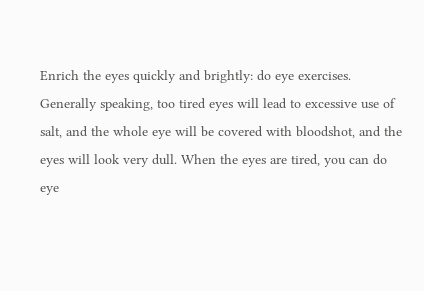Enrich the eyes quickly and brightly: do eye exercises. Generally speaking, too tired eyes will lead to excessive use of salt, and the whole eye will be covered with bloodshot, and the eyes will look very dull. When the eyes are tired, you can do eye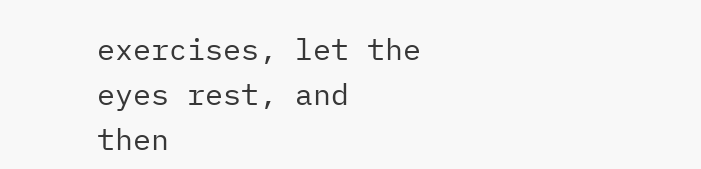exercises, let the eyes rest, and then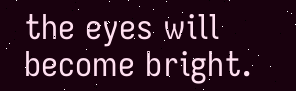the eyes will become bright.